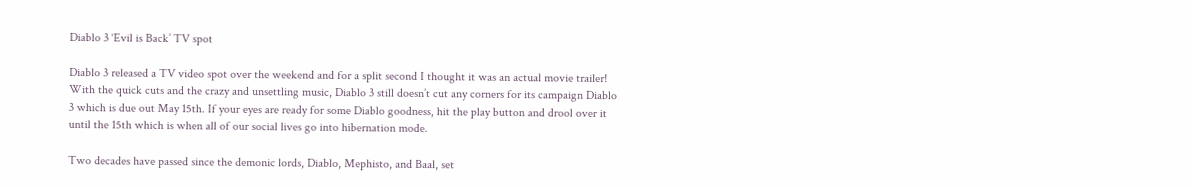Diablo 3 ‘Evil is Back’ TV spot

Diablo 3 released a TV video spot over the weekend and for a split second I thought it was an actual movie trailer! With the quick cuts and the crazy and unsettling music, Diablo 3 still doesn’t cut any corners for its campaign Diablo 3 which is due out May 15th. If your eyes are ready for some Diablo goodness, hit the play button and drool over it until the 15th which is when all of our social lives go into hibernation mode.

Two decades have passed since the demonic lords, Diablo, Mephisto, and Baal, set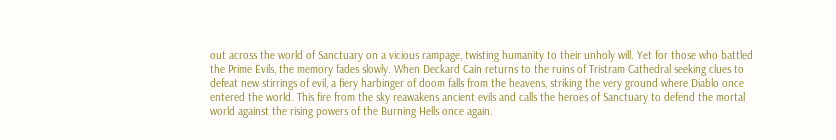out across the world of Sanctuary on a vicious rampage, twisting humanity to their unholy will. Yet for those who battled the Prime Evils, the memory fades slowly. When Deckard Cain returns to the ruins of Tristram Cathedral seeking clues to defeat new stirrings of evil, a fiery harbinger of doom falls from the heavens, striking the very ground where Diablo once entered the world. This fire from the sky reawakens ancient evils and calls the heroes of Sanctuary to defend the mortal world against the rising powers of the Burning Hells once again.